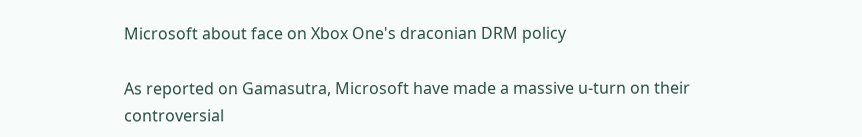Microsoft about face on Xbox One's draconian DRM policy

As reported on Gamasutra, Microsoft have made a massive u-turn on their controversial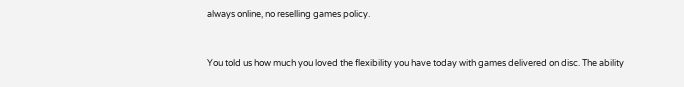always online, no reselling games policy.


You told us how much you loved the flexibility you have today with games delivered on disc. The ability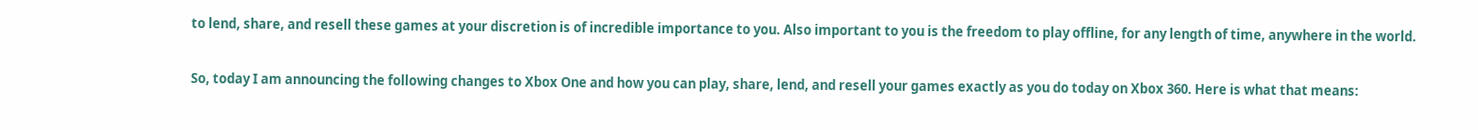to lend, share, and resell these games at your discretion is of incredible importance to you. Also important to you is the freedom to play offline, for any length of time, anywhere in the world.

So, today I am announcing the following changes to Xbox One and how you can play, share, lend, and resell your games exactly as you do today on Xbox 360. Here is what that means: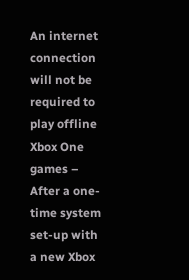An internet connection will not be required to play offline Xbox One games – After a one-time system set-up with a new Xbox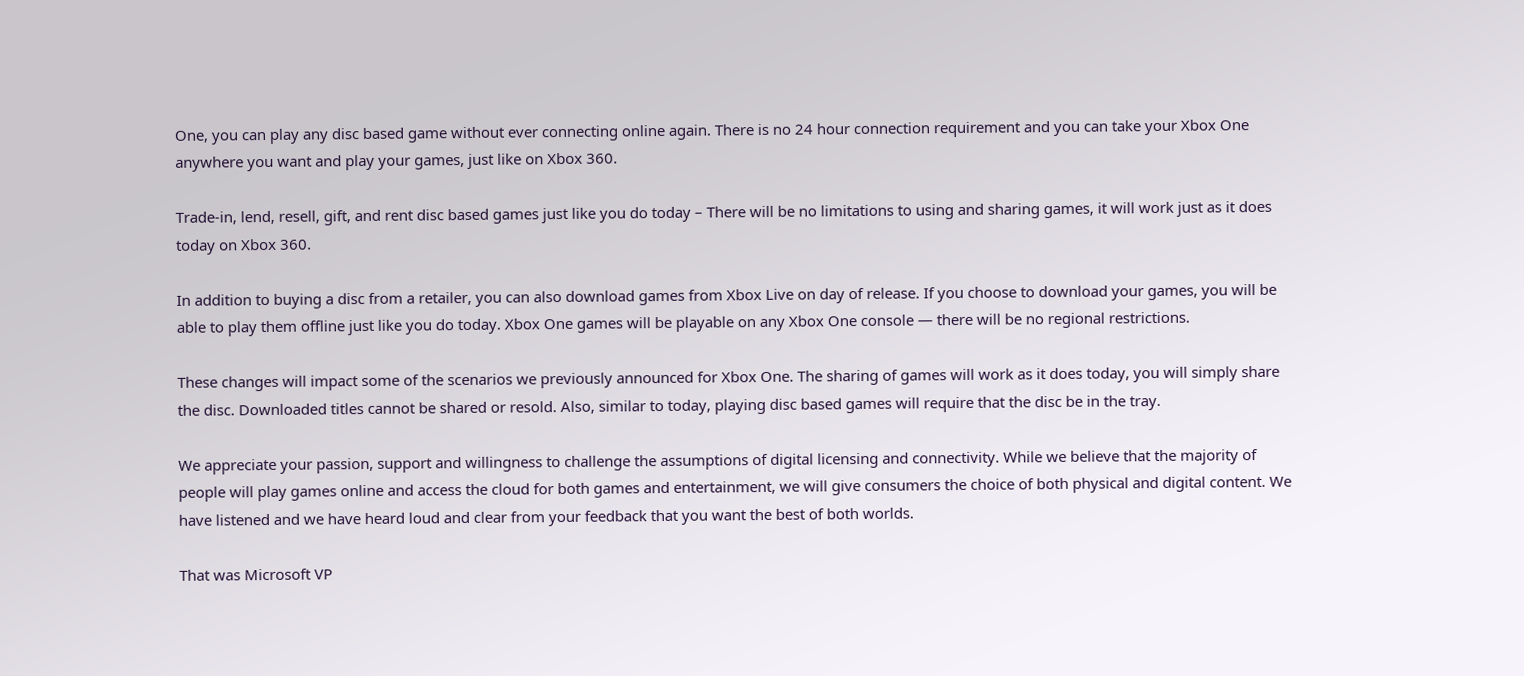One, you can play any disc based game without ever connecting online again. There is no 24 hour connection requirement and you can take your Xbox One anywhere you want and play your games, just like on Xbox 360.

Trade-in, lend, resell, gift, and rent disc based games just like you do today – There will be no limitations to using and sharing games, it will work just as it does today on Xbox 360.

In addition to buying a disc from a retailer, you can also download games from Xbox Live on day of release. If you choose to download your games, you will be able to play them offline just like you do today. Xbox One games will be playable on any Xbox One console — there will be no regional restrictions.

These changes will impact some of the scenarios we previously announced for Xbox One. The sharing of games will work as it does today, you will simply share the disc. Downloaded titles cannot be shared or resold. Also, similar to today, playing disc based games will require that the disc be in the tray.

We appreciate your passion, support and willingness to challenge the assumptions of digital licensing and connectivity. While we believe that the majority of people will play games online and access the cloud for both games and entertainment, we will give consumers the choice of both physical and digital content. We have listened and we have heard loud and clear from your feedback that you want the best of both worlds.

That was Microsoft VP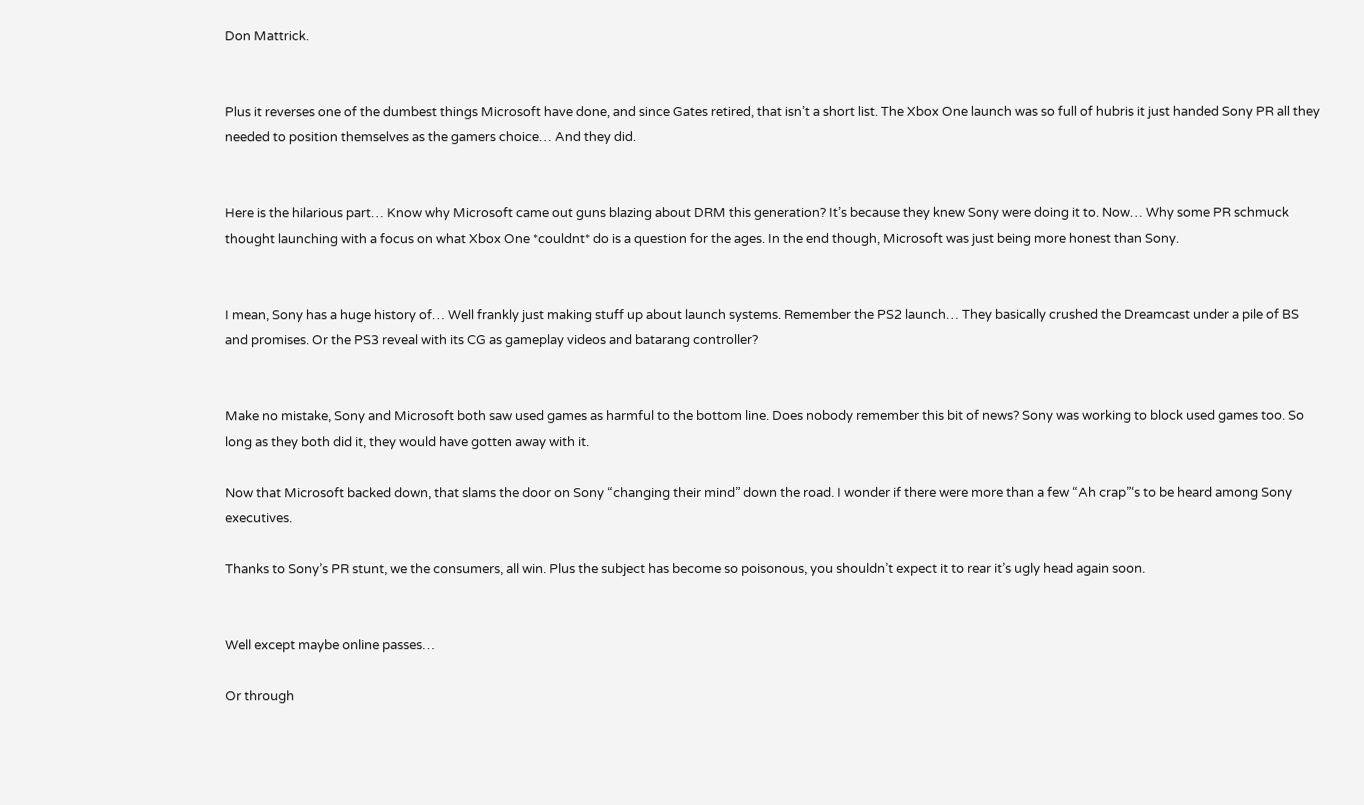Don Mattrick.


Plus it reverses one of the dumbest things Microsoft have done, and since Gates retired, that isn’t a short list. The Xbox One launch was so full of hubris it just handed Sony PR all they needed to position themselves as the gamers choice… And they did.


Here is the hilarious part… Know why Microsoft came out guns blazing about DRM this generation? It’s because they knew Sony were doing it to. Now… Why some PR schmuck thought launching with a focus on what Xbox One *couldnt* do is a question for the ages. In the end though, Microsoft was just being more honest than Sony.


I mean, Sony has a huge history of… Well frankly just making stuff up about launch systems. Remember the PS2 launch… They basically crushed the Dreamcast under a pile of BS and promises. Or the PS3 reveal with its CG as gameplay videos and batarang controller?


Make no mistake, Sony and Microsoft both saw used games as harmful to the bottom line. Does nobody remember this bit of news? Sony was working to block used games too. So long as they both did it, they would have gotten away with it.

Now that Microsoft backed down, that slams the door on Sony “changing their mind” down the road. I wonder if there were more than a few “Ah crap”‘s to be heard among Sony executives.

Thanks to Sony’s PR stunt, we the consumers, all win. Plus the subject has become so poisonous, you shouldn’t expect it to rear it’s ugly head again soon.


Well except maybe online passes…

Or through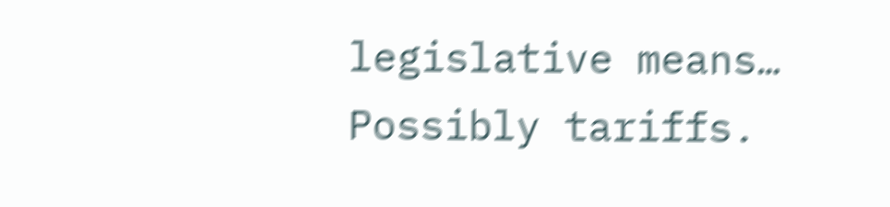legislative means… Possibly tariffs.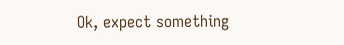Ok, expect something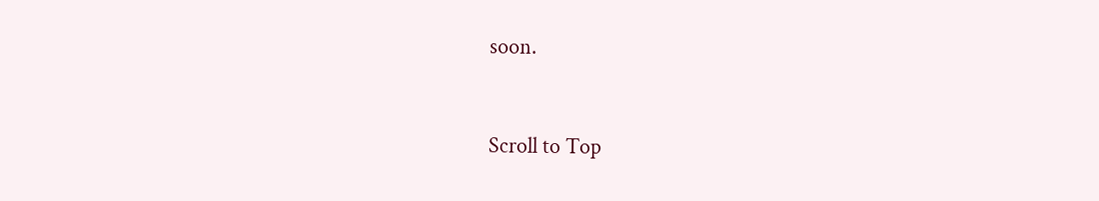soon.


Scroll to Top